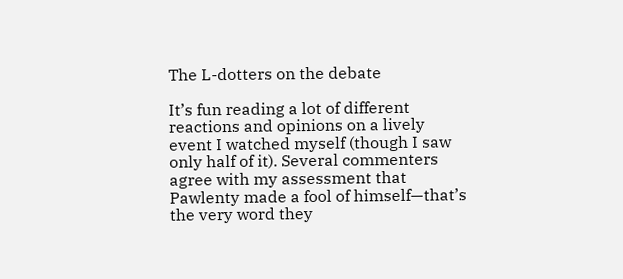The L-dotters on the debate

It’s fun reading a lot of different reactions and opinions on a lively event I watched myself (though I saw only half of it). Several commenters agree with my assessment that Pawlenty made a fool of himself—that’s the very word they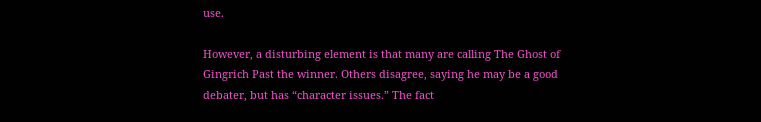use.

However, a disturbing element is that many are calling The Ghost of Gingrich Past the winner. Others disagree, saying he may be a good debater, but has “character issues.” The fact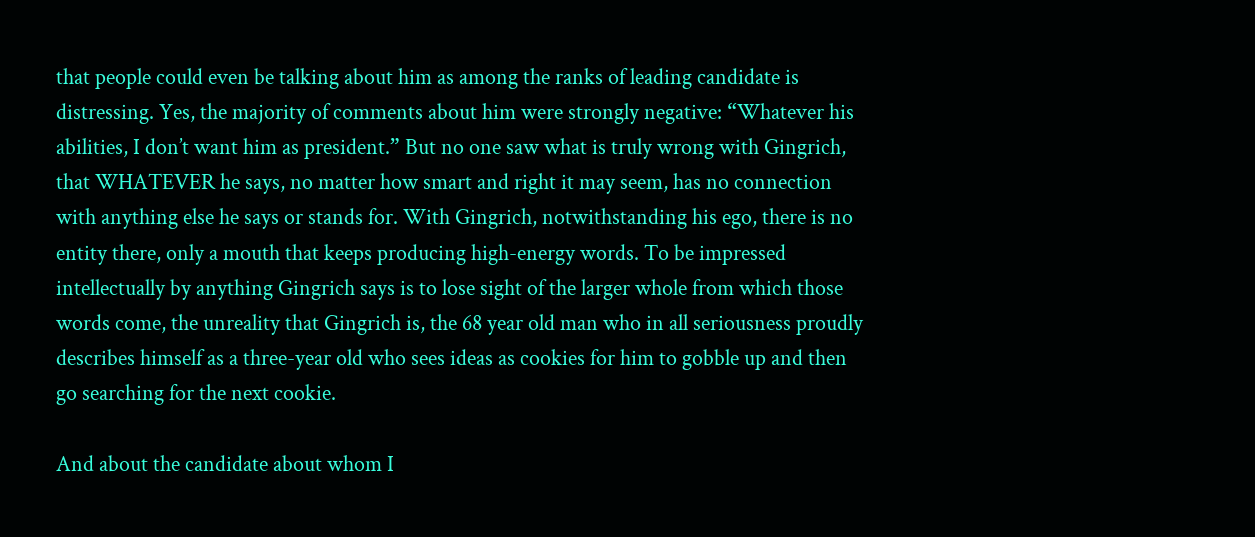that people could even be talking about him as among the ranks of leading candidate is distressing. Yes, the majority of comments about him were strongly negative: “Whatever his abilities, I don’t want him as president.” But no one saw what is truly wrong with Gingrich, that WHATEVER he says, no matter how smart and right it may seem, has no connection with anything else he says or stands for. With Gingrich, notwithstanding his ego, there is no entity there, only a mouth that keeps producing high-energy words. To be impressed intellectually by anything Gingrich says is to lose sight of the larger whole from which those words come, the unreality that Gingrich is, the 68 year old man who in all seriousness proudly describes himself as a three-year old who sees ideas as cookies for him to gobble up and then go searching for the next cookie.

And about the candidate about whom I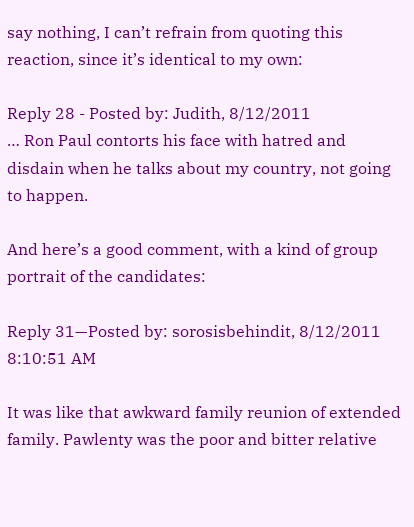say nothing, I can’t refrain from quoting this reaction, since it’s identical to my own:

Reply 28 - Posted by: Judith, 8/12/2011
… Ron Paul contorts his face with hatred and disdain when he talks about my country, not going to happen.

And here’s a good comment, with a kind of group portrait of the candidates:

Reply 31—Posted by: sorosisbehindit, 8/12/2011 8:10:51 AM

It was like that awkward family reunion of extended family. Pawlenty was the poor and bitter relative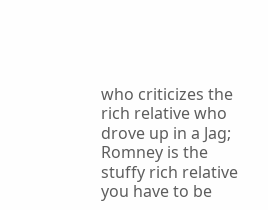who criticizes the rich relative who drove up in a Jag; Romney is the stuffy rich relative you have to be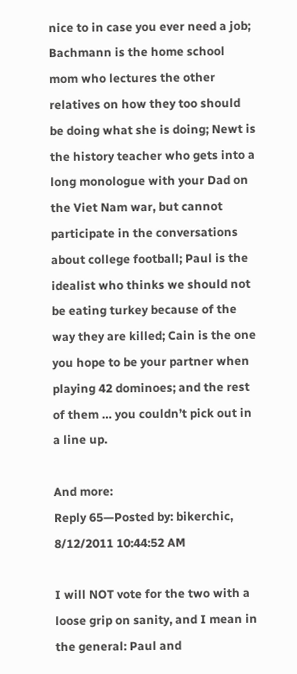nice to in case you ever need a job; Bachmann is the home school mom who lectures the other relatives on how they too should be doing what she is doing; Newt is the history teacher who gets into a long monologue with your Dad on the Viet Nam war, but cannot participate in the conversations about college football; Paul is the idealist who thinks we should not be eating turkey because of the way they are killed; Cain is the one you hope to be your partner when playing 42 dominoes; and the rest of them … you couldn’t pick out in a line up.

And more:
Reply 65—Posted by: bikerchic, 8/12/2011 10:44:52 AM

I will NOT vote for the two with a loose grip on sanity, and I mean in the general: Paul and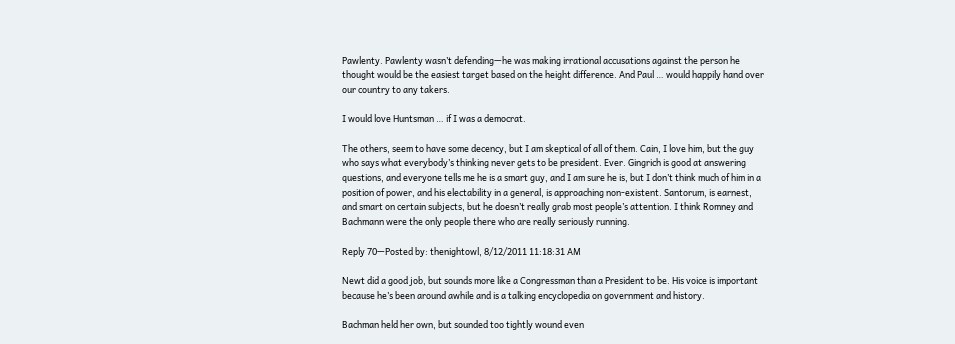Pawlenty. Pawlenty wasn’t defending—he was making irrational accusations against the person he thought would be the easiest target based on the height difference. And Paul … would happily hand over our country to any takers.

I would love Huntsman … if I was a democrat.

The others, seem to have some decency, but I am skeptical of all of them. Cain, I love him, but the guy who says what everybody’s thinking never gets to be president. Ever. Gingrich is good at answering questions, and everyone tells me he is a smart guy, and I am sure he is, but I don’t think much of him in a position of power, and his electability in a general, is approaching non-existent. Santorum, is earnest, and smart on certain subjects, but he doesn’t really grab most people’s attention. I think Romney and Bachmann were the only people there who are really seriously running.

Reply 70—Posted by: thenightowl, 8/12/2011 11:18:31 AM

Newt did a good job, but sounds more like a Congressman than a President to be. His voice is important because he’s been around awhile and is a talking encyclopedia on government and history.

Bachman held her own, but sounded too tightly wound even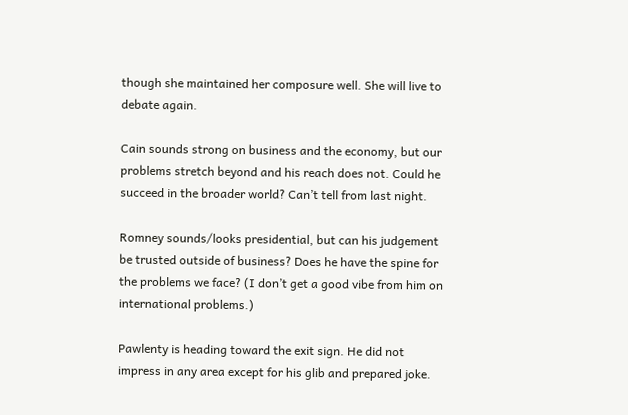though she maintained her composure well. She will live to debate again.

Cain sounds strong on business and the economy, but our problems stretch beyond and his reach does not. Could he succeed in the broader world? Can’t tell from last night.

Romney sounds/looks presidential, but can his judgement be trusted outside of business? Does he have the spine for the problems we face? (I don’t get a good vibe from him on international problems.)

Pawlenty is heading toward the exit sign. He did not impress in any area except for his glib and prepared joke.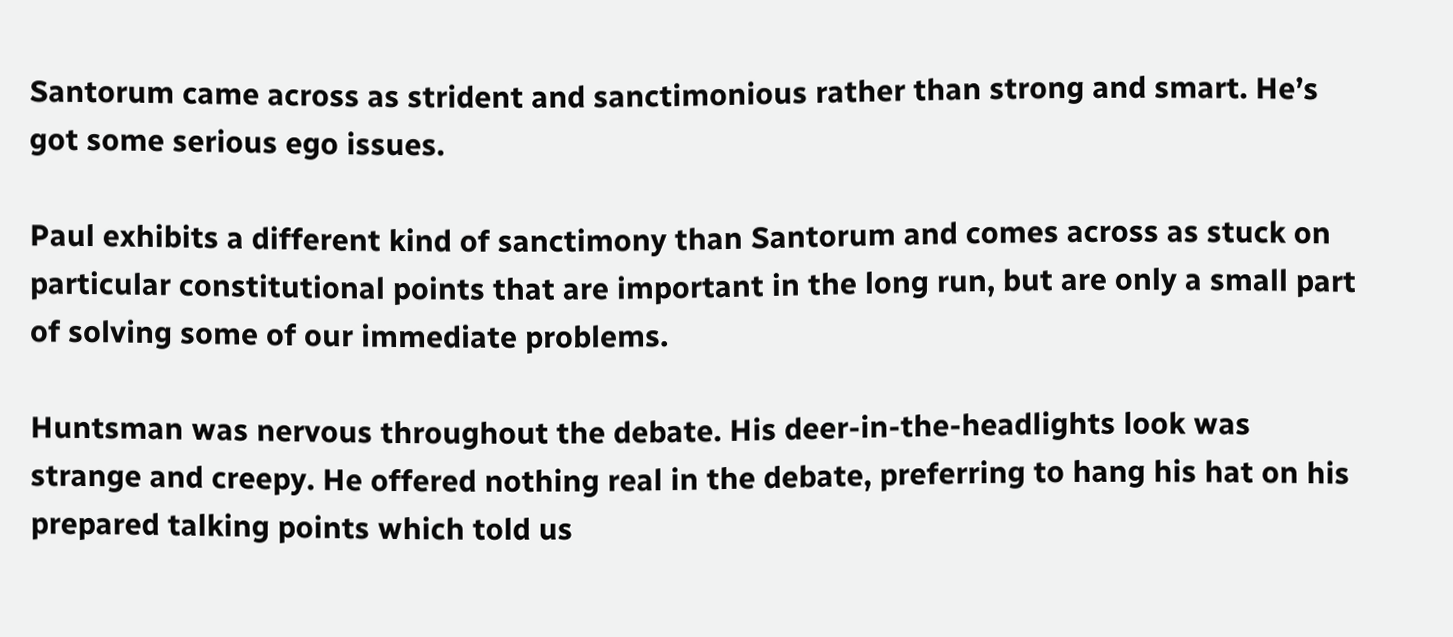Santorum came across as strident and sanctimonious rather than strong and smart. He’s got some serious ego issues.

Paul exhibits a different kind of sanctimony than Santorum and comes across as stuck on particular constitutional points that are important in the long run, but are only a small part of solving some of our immediate problems.

Huntsman was nervous throughout the debate. His deer-in-the-headlights look was strange and creepy. He offered nothing real in the debate, preferring to hang his hat on his prepared talking points which told us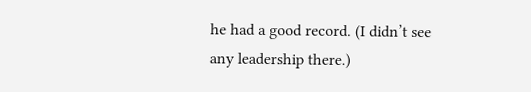he had a good record. (I didn’t see any leadership there.)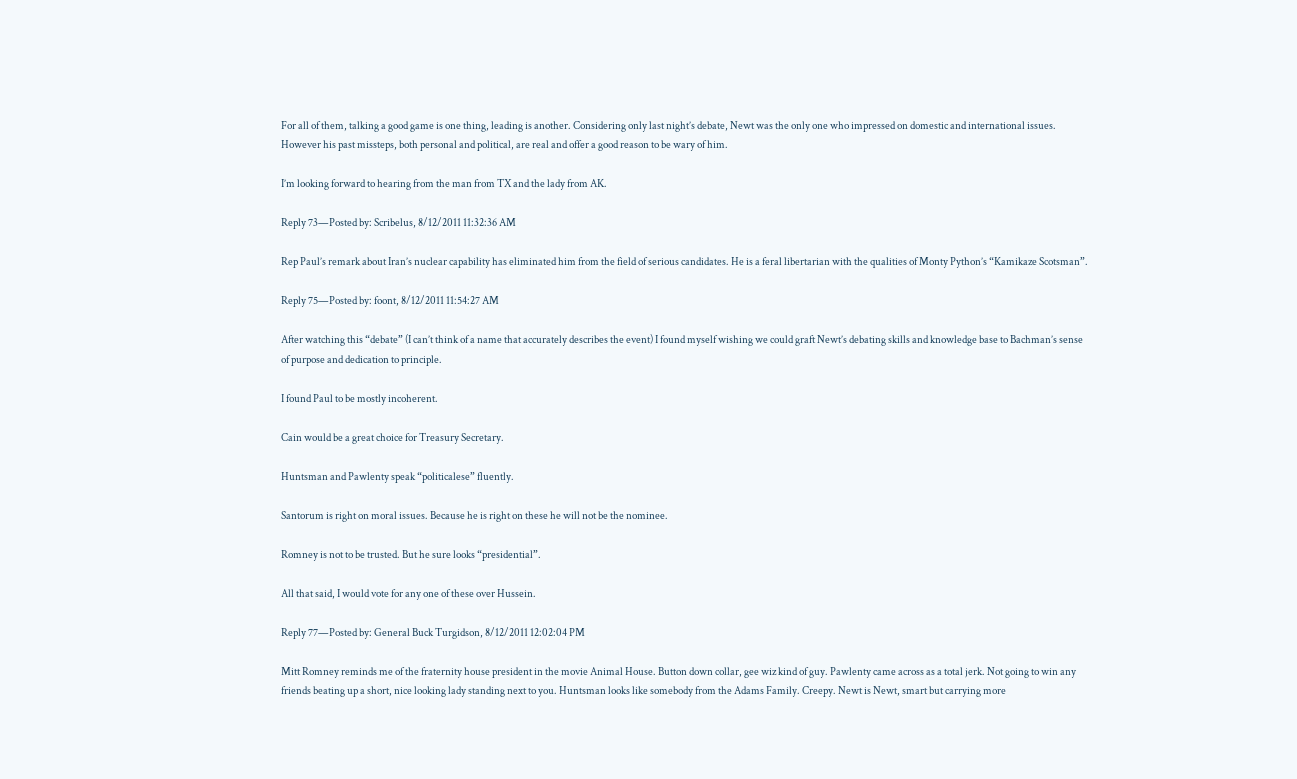For all of them, talking a good game is one thing, leading is another. Considering only last night’s debate, Newt was the only one who impressed on domestic and international issues. However his past missteps, both personal and political, are real and offer a good reason to be wary of him.

I’m looking forward to hearing from the man from TX and the lady from AK.

Reply 73—Posted by: Scribelus, 8/12/2011 11:32:36 AM

Rep Paul’s remark about Iran’s nuclear capability has eliminated him from the field of serious candidates. He is a feral libertarian with the qualities of Monty Python’s “Kamikaze Scotsman”.

Reply 75—Posted by: foont, 8/12/2011 11:54:27 AM

After watching this “debate” (I can’t think of a name that accurately describes the event) I found myself wishing we could graft Newt’s debating skills and knowledge base to Bachman’s sense of purpose and dedication to principle.

I found Paul to be mostly incoherent.

Cain would be a great choice for Treasury Secretary.

Huntsman and Pawlenty speak “politicalese” fluently.

Santorum is right on moral issues. Because he is right on these he will not be the nominee.

Romney is not to be trusted. But he sure looks “presidential”.

All that said, I would vote for any one of these over Hussein.

Reply 77—Posted by: General Buck Turgidson, 8/12/2011 12:02:04 PM

Mitt Romney reminds me of the fraternity house president in the movie Animal House. Button down collar, gee wiz kind of guy. Pawlenty came across as a total jerk. Not going to win any friends beating up a short, nice looking lady standing next to you. Huntsman looks like somebody from the Adams Family. Creepy. Newt is Newt, smart but carrying more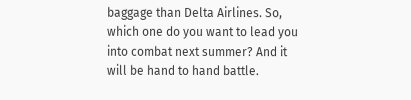baggage than Delta Airlines. So, which one do you want to lead you into combat next summer? And it will be hand to hand battle.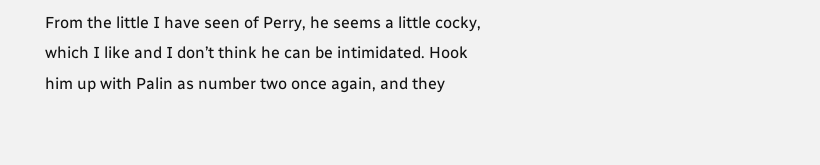From the little I have seen of Perry, he seems a little cocky, which I like and I don’t think he can be intimidated. Hook him up with Palin as number two once again, and they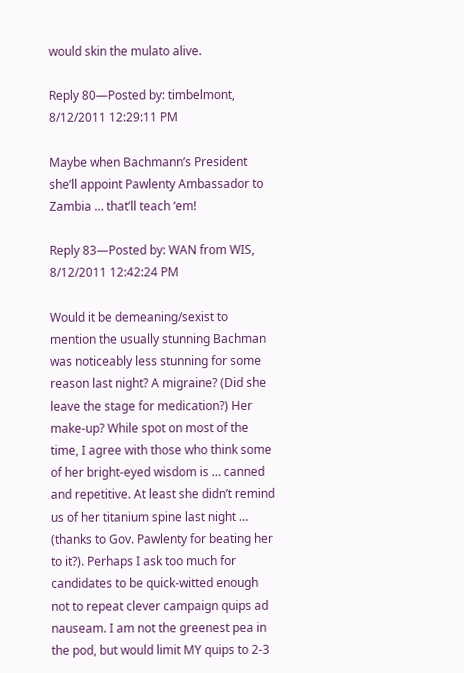would skin the mulato alive.

Reply 80—Posted by: timbelmont, 8/12/2011 12:29:11 PM

Maybe when Bachmann’s President she’ll appoint Pawlenty Ambassador to Zambia … that’ll teach ‘em!

Reply 83—Posted by: WAN from WIS, 8/12/2011 12:42:24 PM

Would it be demeaning/sexist to mention the usually stunning Bachman was noticeably less stunning for some reason last night? A migraine? (Did she leave the stage for medication?) Her make-up? While spot on most of the time, I agree with those who think some of her bright-eyed wisdom is … canned and repetitive. At least she didn’t remind us of her titanium spine last night … (thanks to Gov. Pawlenty for beating her to it?). Perhaps I ask too much for candidates to be quick-witted enough not to repeat clever campaign quips ad nauseam. I am not the greenest pea in the pod, but would limit MY quips to 2-3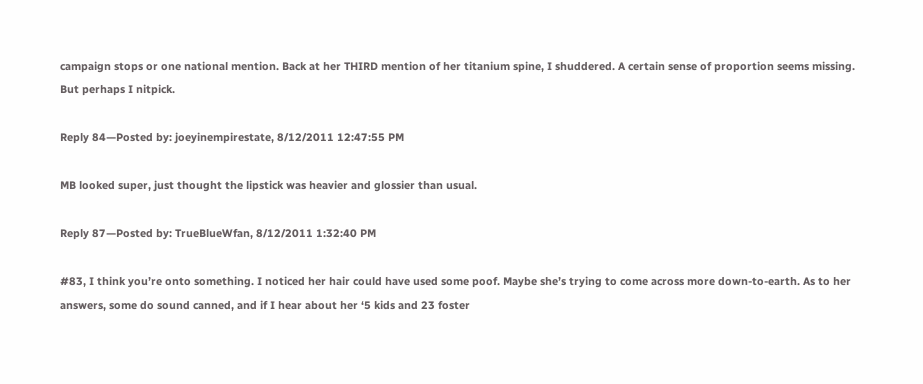campaign stops or one national mention. Back at her THIRD mention of her titanium spine, I shuddered. A certain sense of proportion seems missing. But perhaps I nitpick.

Reply 84—Posted by: joeyinempirestate, 8/12/2011 12:47:55 PM

MB looked super, just thought the lipstick was heavier and glossier than usual.

Reply 87—Posted by: TrueBlueWfan, 8/12/2011 1:32:40 PM

#83, I think you’re onto something. I noticed her hair could have used some poof. Maybe she’s trying to come across more down-to-earth. As to her answers, some do sound canned, and if I hear about her ‘5 kids and 23 foster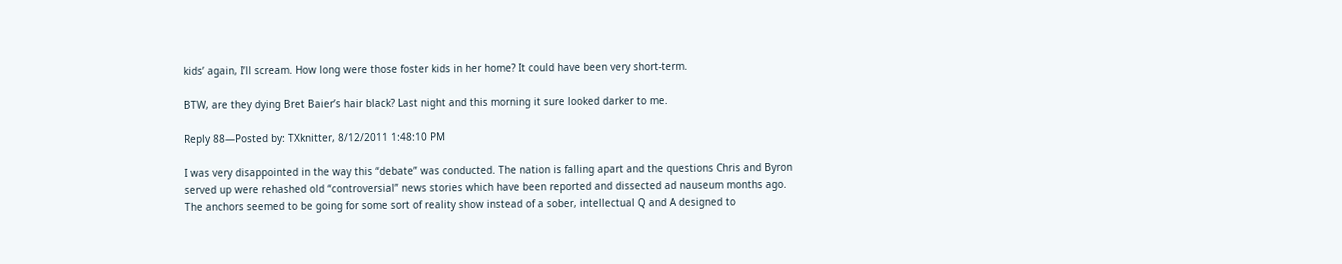kids’ again, I’ll scream. How long were those foster kids in her home? It could have been very short-term.

BTW, are they dying Bret Baier’s hair black? Last night and this morning it sure looked darker to me.

Reply 88—Posted by: TXknitter, 8/12/2011 1:48:10 PM

I was very disappointed in the way this “debate” was conducted. The nation is falling apart and the questions Chris and Byron served up were rehashed old “controversial” news stories which have been reported and dissected ad nauseum months ago. The anchors seemed to be going for some sort of reality show instead of a sober, intellectual Q and A designed to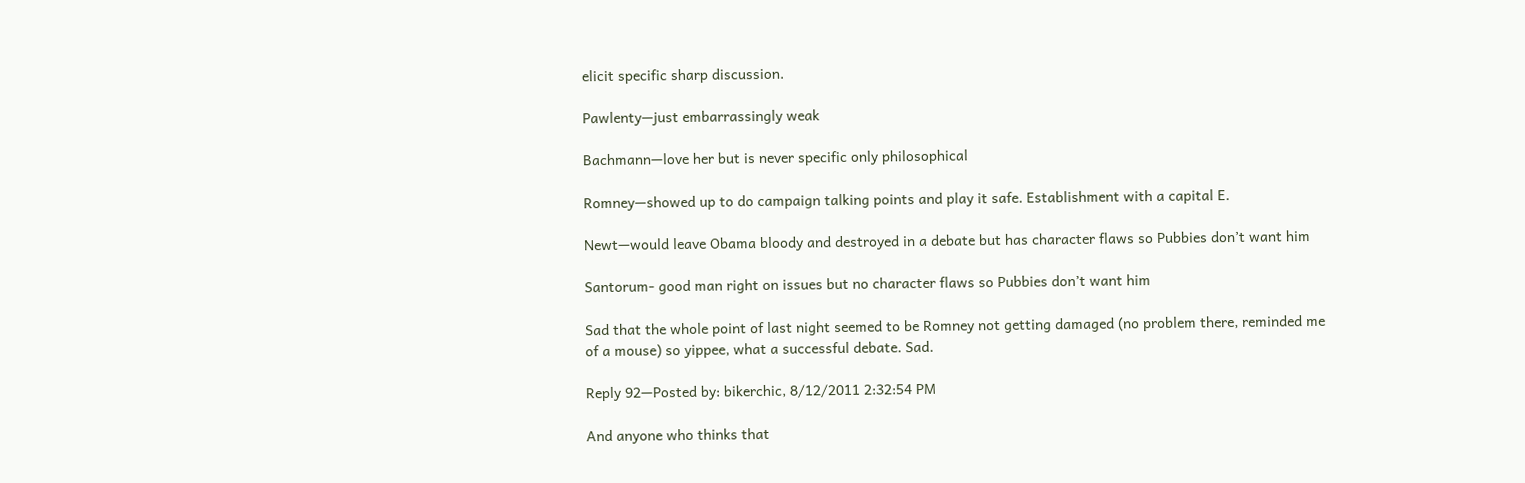elicit specific sharp discussion.

Pawlenty—just embarrassingly weak

Bachmann—love her but is never specific only philosophical

Romney—showed up to do campaign talking points and play it safe. Establishment with a capital E.

Newt—would leave Obama bloody and destroyed in a debate but has character flaws so Pubbies don’t want him

Santorum- good man right on issues but no character flaws so Pubbies don’t want him

Sad that the whole point of last night seemed to be Romney not getting damaged (no problem there, reminded me of a mouse) so yippee, what a successful debate. Sad.

Reply 92—Posted by: bikerchic, 8/12/2011 2:32:54 PM

And anyone who thinks that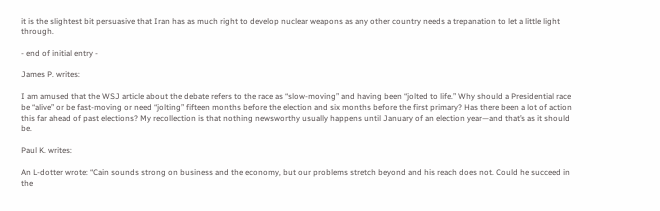it is the slightest bit persuasive that Iran has as much right to develop nuclear weapons as any other country needs a trepanation to let a little light through.

- end of initial entry -

James P. writes:

I am amused that the WSJ article about the debate refers to the race as “slow-moving” and having been “jolted to life.” Why should a Presidential race be “alive” or be fast-moving or need “jolting” fifteen months before the election and six months before the first primary? Has there been a lot of action this far ahead of past elections? My recollection is that nothing newsworthy usually happens until January of an election year—and that’s as it should be.

Paul K. writes:

An L-dotter wrote: “Cain sounds strong on business and the economy, but our problems stretch beyond and his reach does not. Could he succeed in the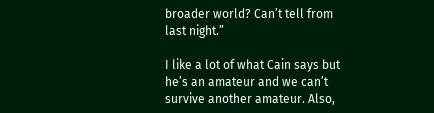broader world? Can’t tell from last night.”

I like a lot of what Cain says but he’s an amateur and we can’t survive another amateur. Also,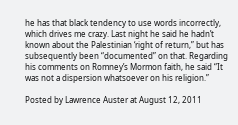he has that black tendency to use words incorrectly, which drives me crazy. Last night he said he hadn’t known about the Palestinian ‘right of return,” but has subsequently been “documented” on that. Regarding his comments on Romney’s Mormon faith, he said “It was not a dispersion whatsoever on his religion.”

Posted by Lawrence Auster at August 12, 2011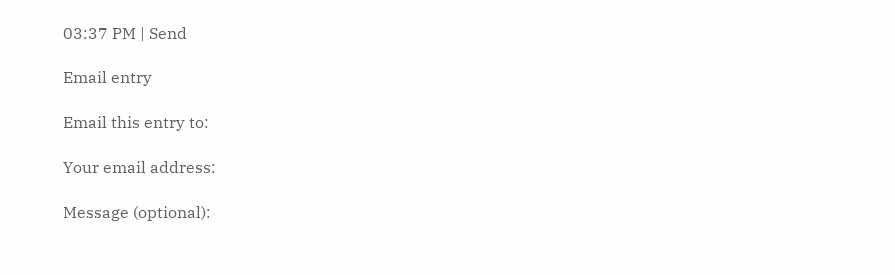03:37 PM | Send

Email entry

Email this entry to:

Your email address:

Message (optional):